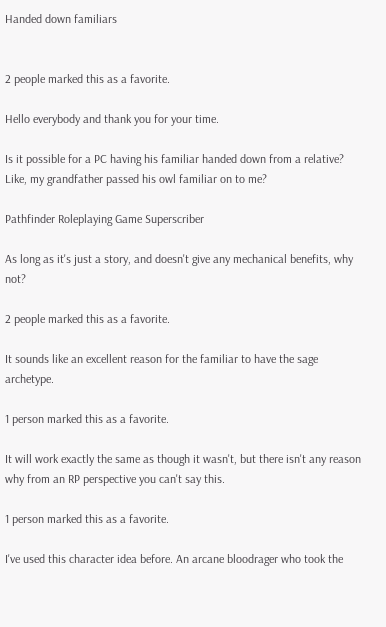Handed down familiars


2 people marked this as a favorite.

Hello everybody and thank you for your time.

Is it possible for a PC having his familiar handed down from a relative? Like, my grandfather passed his owl familiar on to me?

Pathfinder Roleplaying Game Superscriber

As long as it's just a story, and doesn't give any mechanical benefits, why not?

2 people marked this as a favorite.

It sounds like an excellent reason for the familiar to have the sage archetype.

1 person marked this as a favorite.

It will work exactly the same as though it wasn't, but there isn't any reason why from an RP perspective you can't say this.

1 person marked this as a favorite.

I've used this character idea before. An arcane bloodrager who took the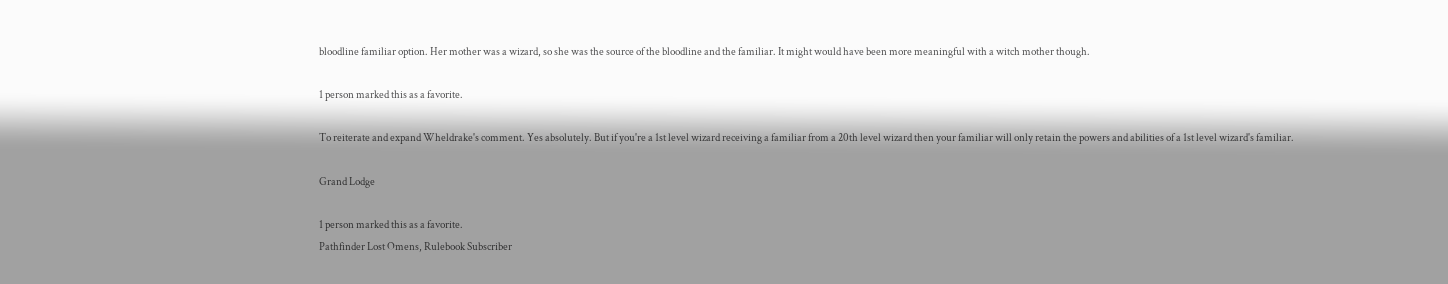bloodline familiar option. Her mother was a wizard, so she was the source of the bloodline and the familiar. It might would have been more meaningful with a witch mother though.

1 person marked this as a favorite.

To reiterate and expand Wheldrake's comment. Yes absolutely. But if you're a 1st level wizard receiving a familiar from a 20th level wizard then your familiar will only retain the powers and abilities of a 1st level wizard's familiar.

Grand Lodge

1 person marked this as a favorite.
Pathfinder Lost Omens, Rulebook Subscriber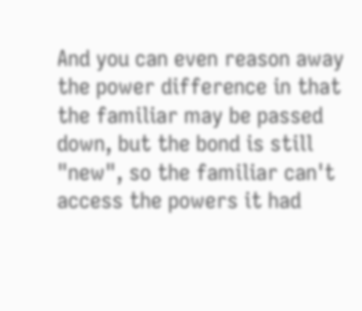And you can even reason away the power difference in that the familiar may be passed down, but the bond is still "new", so the familiar can't access the powers it had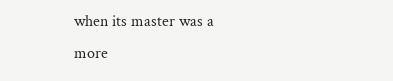when its master was a more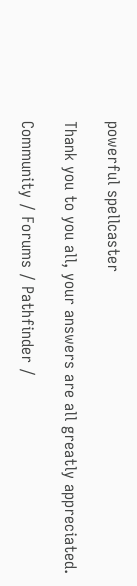powerful spellcaster

Thank you to you all, your answers are all greatly appreciated.

Community / Forums / Pathfinder /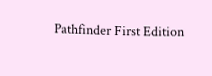Pathfinder First Edition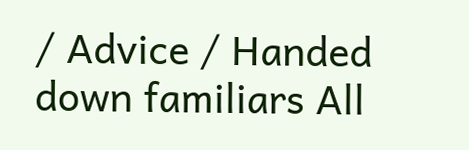/ Advice / Handed down familiars All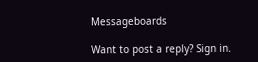Messageboards

Want to post a reply? Sign in.